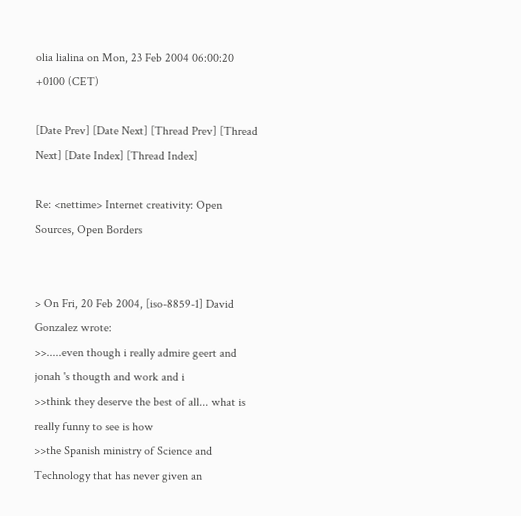olia lialina on Mon, 23 Feb 2004 06:00:20 +0100 (CET)

[Date Prev] [Date Next] [Thread Prev] [Thread Next] [Date Index] [Thread Index]

Re: <nettime> Internet creativity: Open Sources, Open Borders


> On Fri, 20 Feb 2004, [iso-8859-1] David Gonzalez wrote:
>>.....even though i really admire geert and jonah 's thougth and work and i
>>think they deserve the best of all... what is really funny to see is how
>>the Spanish ministry of Science and Technology that has never given an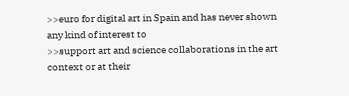>>euro for digital art in Spain and has never shown any kind of interest to
>>support art and science collaborations in the art context or at their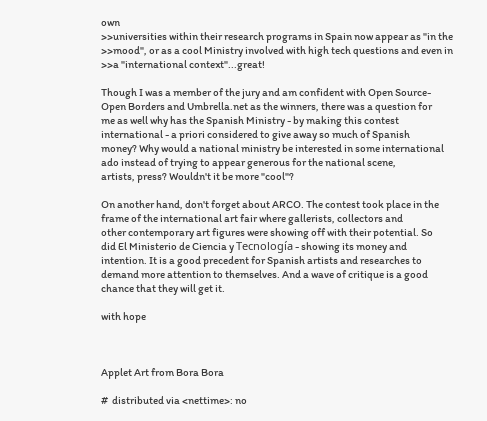own
>>universities within their research programs in Spain now appear as "in the
>>mood", or as a cool Ministry involved with high tech questions and even in
>>a "international context"...great!

Though I was a member of the jury and am confident with Open Source-
Open Borders and Umbrella.net as the winners, there was a question for
me as well why has the Spanish Ministry - by making this contest
international - a priori considered to give away so much of Spanish
money? Why would a national ministry be interested in some international
ado instead of trying to appear generous for the national scene,
artists, press? Wouldn't it be more "cool"?

On another hand, don't forget about ARCO. The contest took place in the
frame of the international art fair where gallerists, collectors and
other contemporary art figures were showing off with their potential. So
did El Ministerio de Ciencia y Tecnología - showing its money and
intention. It is a good precedent for Spanish artists and researches to
demand more attention to themselves. And a wave of critique is a good
chance that they will get it.

with hope



Applet Art from Bora Bora

#  distributed via <nettime>: no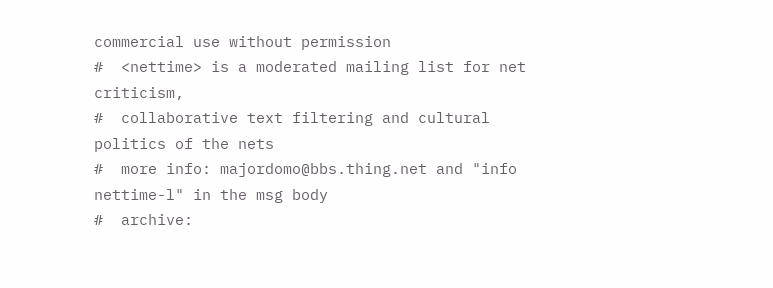commercial use without permission
#  <nettime> is a moderated mailing list for net criticism,
#  collaborative text filtering and cultural politics of the nets
#  more info: majordomo@bbs.thing.net and "info nettime-l" in the msg body
#  archive: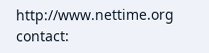http://www.nettime.org contact: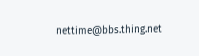nettime@bbs.thing.net